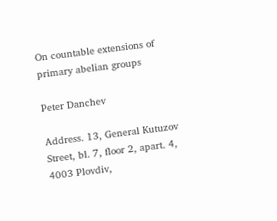On countable extensions of primary abelian groups

Peter Danchev

Address. 13, General Kutuzov Street, bl. 7, floor 2, apart. 4, 4003 Plovdiv,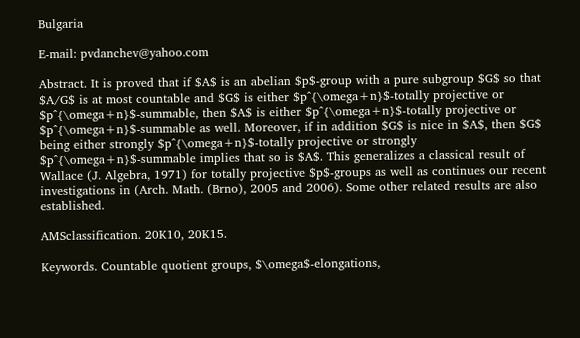Bulgaria

E-mail: pvdanchev@yahoo.com

Abstract. It is proved that if $A$ is an abelian $p$-group with a pure subgroup $G$ so that $A/G$ is at most countable and $G$ is either $p^{\omega+n}$-totally projective or $p^{\omega+n}$-summable, then $A$ is either $p^{\omega+n}$-totally projective or $p^{\omega+n}$-summable as well. Moreover, if in addition $G$ is nice in $A$, then $G$ being either strongly $p^{\omega+n}$-totally projective or strongly $p^{\omega+n}$-summable implies that so is $A$. This generalizes a classical result of Wallace (J. Algebra, 1971) for totally projective $p$-groups as well as continues our recent investigations in (Arch. Math. (Brno), 2005 and 2006). Some other related results are also established.

AMSclassification. 20K10, 20K15.

Keywords. Countable quotient groups, $\omega$-elongations,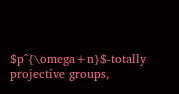$p^{\omega+n}$-totally projective groups,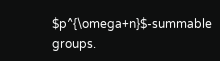$p^{\omega+n}$-summable groups.